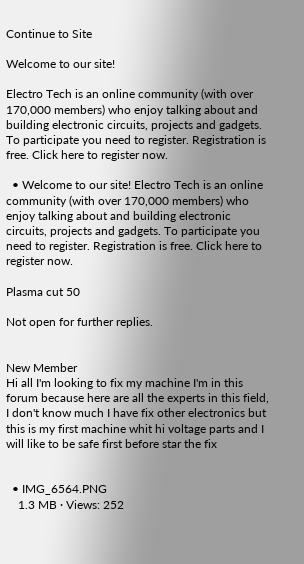Continue to Site

Welcome to our site!

Electro Tech is an online community (with over 170,000 members) who enjoy talking about and building electronic circuits, projects and gadgets. To participate you need to register. Registration is free. Click here to register now.

  • Welcome to our site! Electro Tech is an online community (with over 170,000 members) who enjoy talking about and building electronic circuits, projects and gadgets. To participate you need to register. Registration is free. Click here to register now.

Plasma cut 50

Not open for further replies.


New Member
Hi all I'm looking to fix my machine I'm in this forum because here are all the experts in this field, I don't know much I have fix other electronics but this is my first machine whit hi voltage parts and I will like to be safe first before star the fix


  • IMG_6564.PNG
    1.3 MB · Views: 252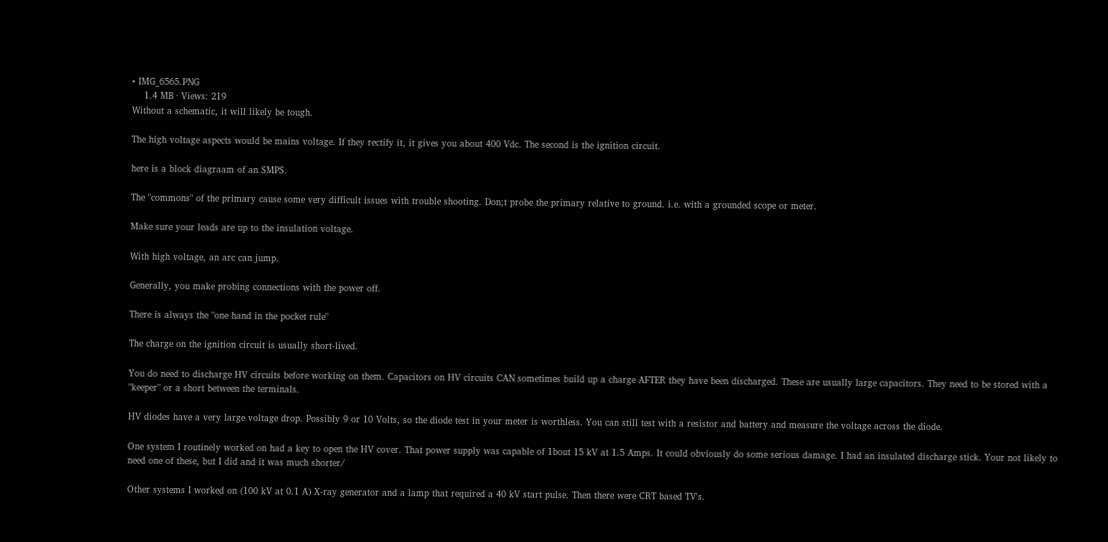• IMG_6565.PNG
    1.4 MB · Views: 219
Without a schematic, it will likely be tough.

The high voltage aspects would be mains voltage. If they rectify it, it gives you about 400 Vdc. The second is the ignition circuit.

here is a block diagraam of an SMPS.

The "commons" of the primary cause some very difficult issues with trouble shooting. Don;t probe the primary relative to ground. i.e. with a grounded scope or meter.

Make sure your leads are up to the insulation voltage.

With high voltage, an arc can jump.

Generally, you make probing connections with the power off.

There is always the "one hand in the pocket rule"

The charge on the ignition circuit is usually short-lived.

You do need to discharge HV circuits before working on them. Capacitors on HV circuits CAN sometimes build up a charge AFTER they have been discharged. These are usually large capacitors. They need to be stored with a "keeper" or a short between the terminals.

HV diodes have a very large voltage drop. Possibly 9 or 10 Volts, so the diode test in your meter is worthless. You can still test with a resistor and battery and measure the voltage across the diode.

One system I routinely worked on had a key to open the HV cover. That power supply was capable of 1bout 15 kV at 1.5 Amps. It could obviously do some serious damage. I had an insulated discharge stick. Your not likely to need one of these, but I did and it was much shorter/

Other systems I worked on (100 kV at 0.1 A) X-ray generator and a lamp that required a 40 kV start pulse. Then there were CRT based TV's.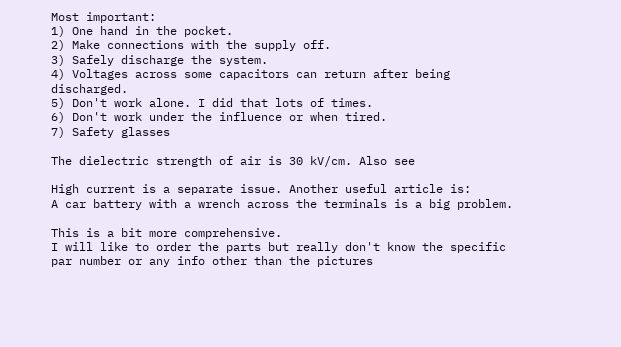Most important:
1) One hand in the pocket.
2) Make connections with the supply off.
3) Safely discharge the system.
4) Voltages across some capacitors can return after being discharged.
5) Don't work alone. I did that lots of times.
6) Don't work under the influence or when tired.
7) Safety glasses

The dielectric strength of air is 30 kV/cm. Also see

High current is a separate issue. Another useful article is:
A car battery with a wrench across the terminals is a big problem.

This is a bit more comprehensive.
I will like to order the parts but really don't know the specific par number or any info other than the pictures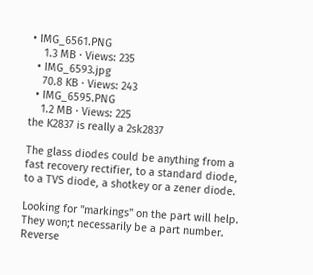• IMG_6561.PNG
    1.3 MB · Views: 235
  • IMG_6593.jpg
    70.8 KB · Views: 243
  • IMG_6595.PNG
    1.2 MB · Views: 225
the K2837 is really a 2sk2837

The glass diodes could be anything from a fast recovery rectifier, to a standard diode, to a TVS diode, a shotkey or a zener diode.

Looking for "markings" on the part will help. They won;t necessarily be a part number. Reverse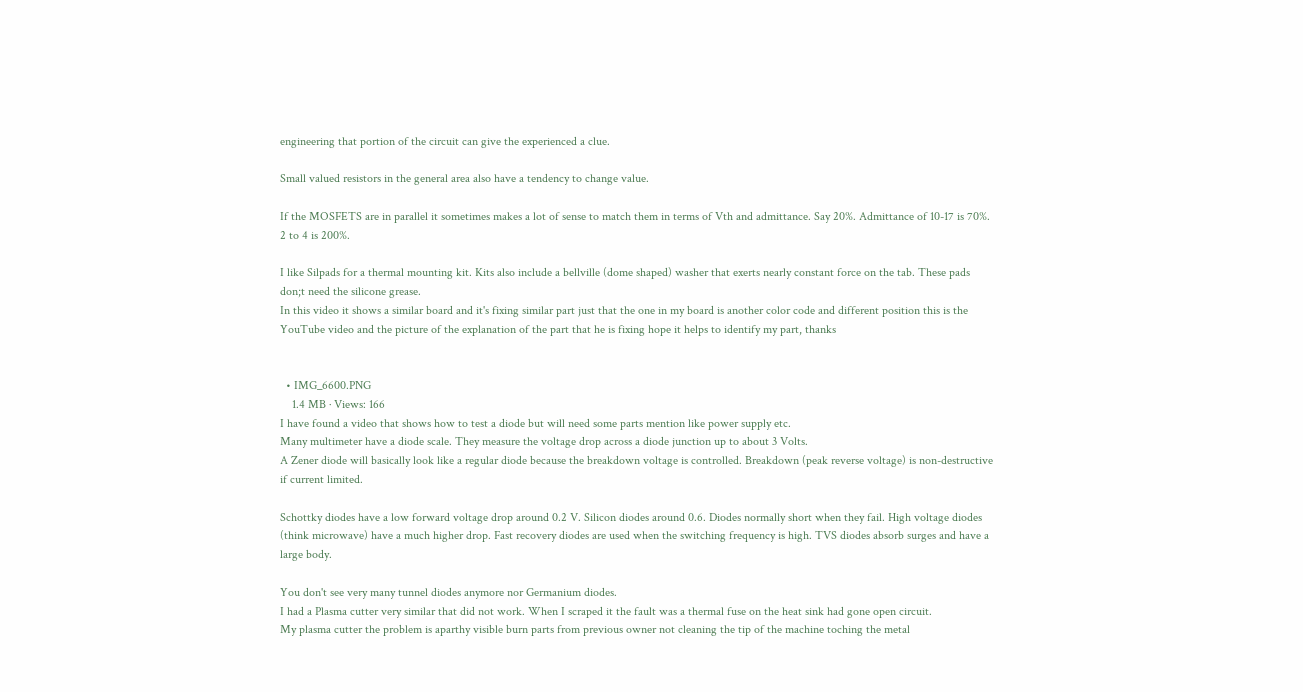engineering that portion of the circuit can give the experienced a clue.

Small valued resistors in the general area also have a tendency to change value.

If the MOSFETS are in parallel it sometimes makes a lot of sense to match them in terms of Vth and admittance. Say 20%. Admittance of 10-17 is 70%. 2 to 4 is 200%.

I like Silpads for a thermal mounting kit. Kits also include a bellville (dome shaped) washer that exerts nearly constant force on the tab. These pads don;t need the silicone grease.
In this video it shows a similar board and it's fixing similar part just that the one in my board is another color code and different position this is the YouTube video and the picture of the explanation of the part that he is fixing hope it helps to identify my part, thanks


  • IMG_6600.PNG
    1.4 MB · Views: 166
I have found a video that shows how to test a diode but will need some parts mention like power supply etc.
Many multimeter have a diode scale. They measure the voltage drop across a diode junction up to about 3 Volts.
A Zener diode will basically look like a regular diode because the breakdown voltage is controlled. Breakdown (peak reverse voltage) is non-destructive if current limited.

Schottky diodes have a low forward voltage drop around 0.2 V. Silicon diodes around 0.6. Diodes normally short when they fail. High voltage diodes (think microwave) have a much higher drop. Fast recovery diodes are used when the switching frequency is high. TVS diodes absorb surges and have a large body.

You don't see very many tunnel diodes anymore nor Germanium diodes.
I had a Plasma cutter very similar that did not work. When I scraped it the fault was a thermal fuse on the heat sink had gone open circuit.
My plasma cutter the problem is aparthy visible burn parts from previous owner not cleaning the tip of the machine toching the metal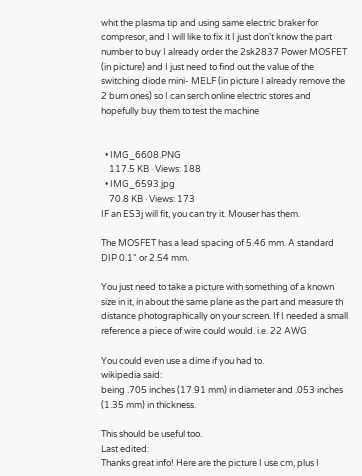whit the plasma tip and using same electric braker for compresor, and I will like to fix it I just don't know the part number to buy I already order the 2sk2837 Power MOSFET (in picture) and I just need to find out the value of the switching diode mini- MELF (in picture I already remove the 2 burn ones) so I can serch online electric stores and hopefully buy them to test the machine


  • IMG_6608.PNG
    117.5 KB · Views: 188
  • IMG_6593.jpg
    70.8 KB · Views: 173
IF an ES3j will fit, you can try it. Mouser has them.

The MOSFET has a lead spacing of 5.46 mm. A standard DIP 0.1" or 2.54 mm.

You just need to take a picture with something of a known size in it, in about the same plane as the part and measure th distance photographically on your screen. If I needed a small reference a piece of wire could would. i.e. 22 AWG

You could even use a dime if you had to.
wikipedia said:
being .705 inches (17.91 mm) in diameter and .053 inches (1.35 mm) in thickness.

This should be useful too.
Last edited:
Thanks great info! Here are the picture I use cm, plus I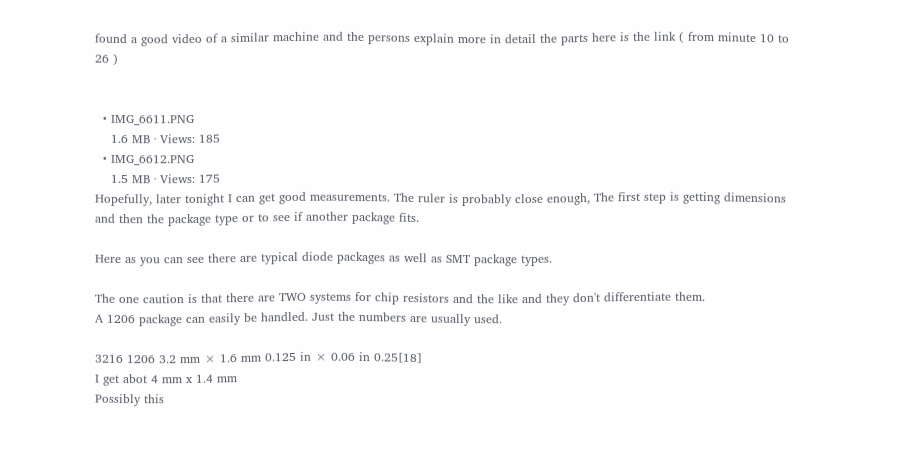found a good video of a similar machine and the persons explain more in detail the parts here is the link ( from minute 10 to 26 )


  • IMG_6611.PNG
    1.6 MB · Views: 185
  • IMG_6612.PNG
    1.5 MB · Views: 175
Hopefully, later tonight I can get good measurements. The ruler is probably close enough, The first step is getting dimensions and then the package type or to see if another package fits.

Here as you can see there are typical diode packages as well as SMT package types.

The one caution is that there are TWO systems for chip resistors and the like and they don't differentiate them.
A 1206 package can easily be handled. Just the numbers are usually used.

3216 1206 3.2 mm × 1.6 mm 0.125 in × 0.06 in 0.25[18]
I get abot 4 mm x 1.4 mm
Possibly this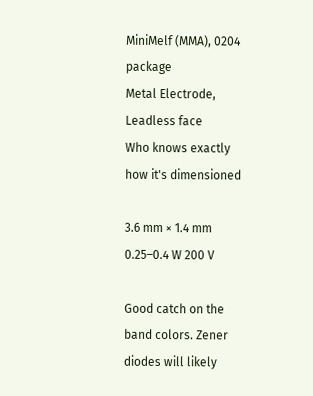MiniMelf (MMA), 0204 package
Metal Electrode, Leadless face
Who knows exactly how it's dimensioned

3.6 mm × 1.4 mm 0.25–0.4 W 200 V

Good catch on the band colors. Zener diodes will likely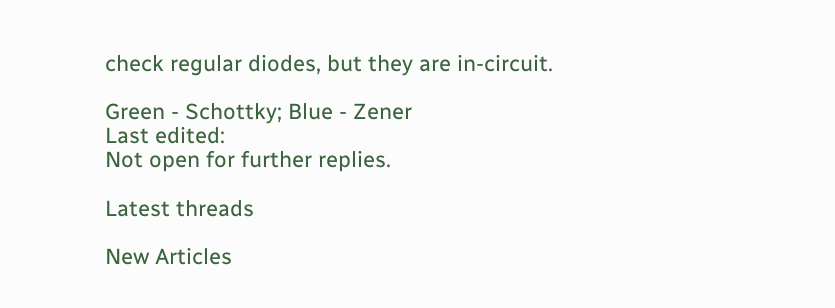check regular diodes, but they are in-circuit.

Green - Schottky; Blue - Zener
Last edited:
Not open for further replies.

Latest threads

New Articles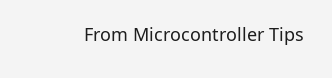From Microcontroller Tips